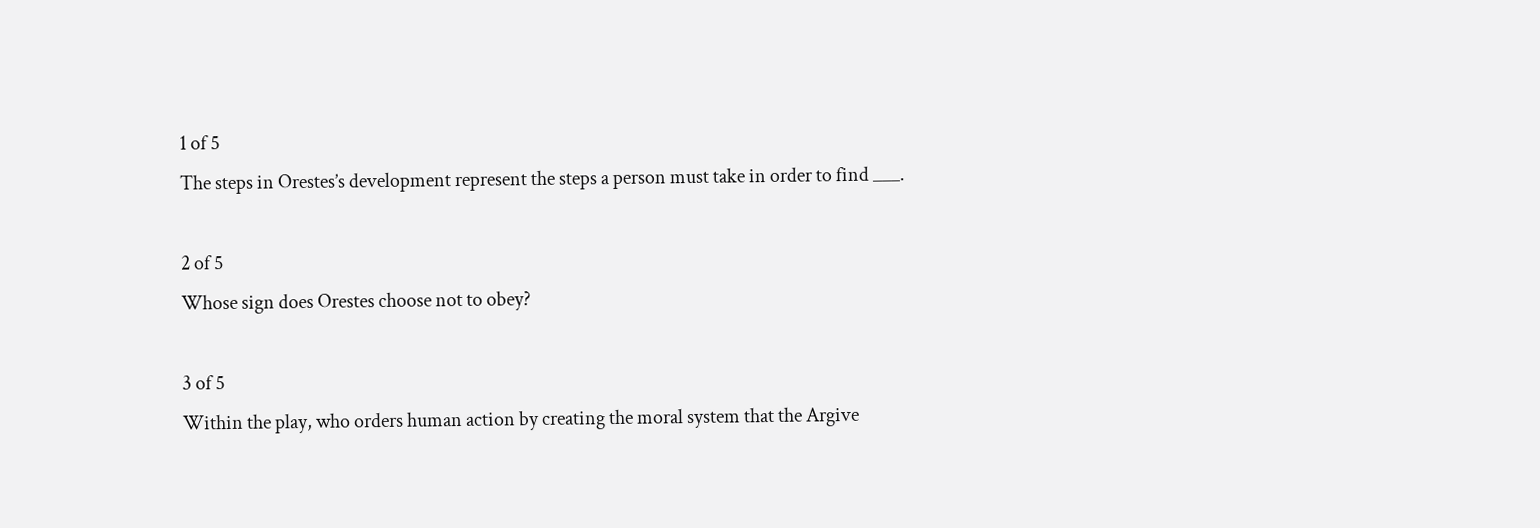1 of 5
The steps in Orestes’s development represent the steps a person must take in order to find ___.

2 of 5
Whose sign does Orestes choose not to obey?

3 of 5
Within the play, who orders human action by creating the moral system that the Argive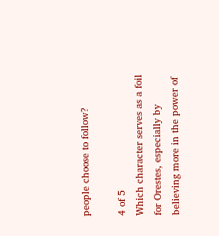people choose to follow?

4 of 5
Which character serves as a foil for Orestes, especially by believing more in the power of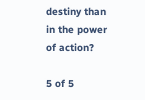destiny than in the power of action?

5 of 5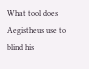What tool does Aegistheus use to blind his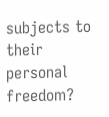subjects to their personal freedom?